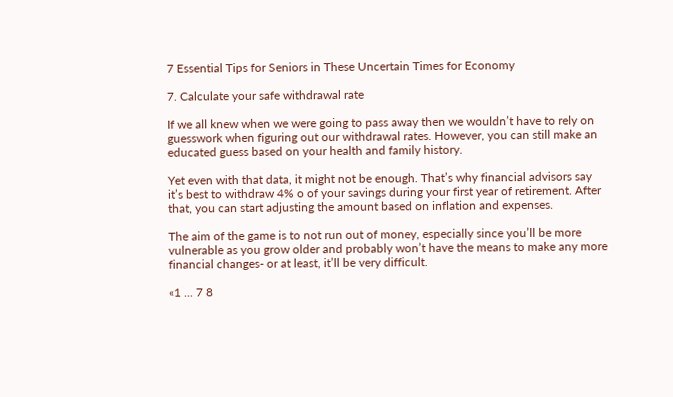7 Essential Tips for Seniors in These Uncertain Times for Economy

7. Calculate your safe withdrawal rate

If we all knew when we were going to pass away then we wouldn’t have to rely on guesswork when figuring out our withdrawal rates. However, you can still make an educated guess based on your health and family history.

Yet even with that data, it might not be enough. That’s why financial advisors say it’s best to withdraw 4% o of your savings during your first year of retirement. After that, you can start adjusting the amount based on inflation and expenses.

The aim of the game is to not run out of money, especially since you’ll be more vulnerable as you grow older and probably won’t have the means to make any more financial changes- or at least, it’ll be very difficult.

«1 ... 7 8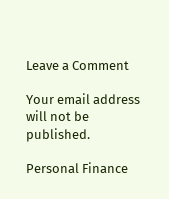Leave a Comment

Your email address will not be published.

Personal Finance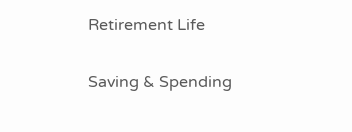Retirement Life

Saving & Spending